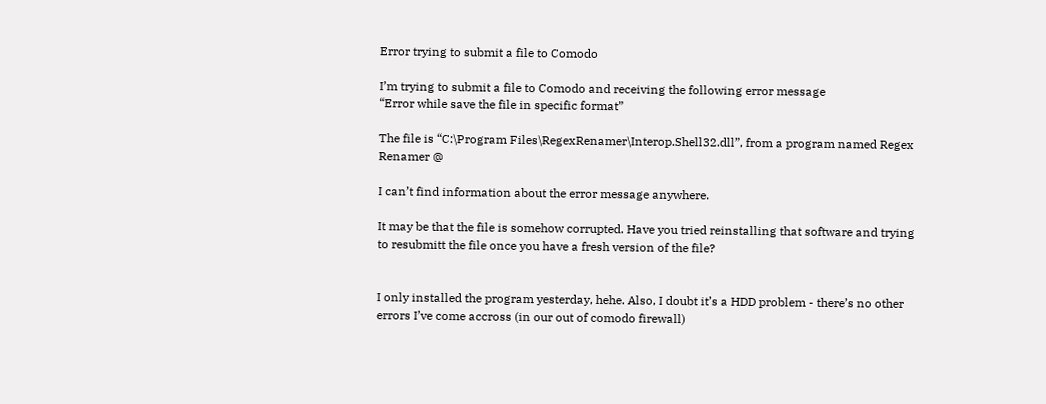Error trying to submit a file to Comodo

I’m trying to submit a file to Comodo and receiving the following error message
“Error while save the file in specific format”

The file is “C:\Program Files\RegexRenamer\Interop.Shell32.dll”, from a program named Regex Renamer @

I can’t find information about the error message anywhere.

It may be that the file is somehow corrupted. Have you tried reinstalling that software and trying to resubmitt the file once you have a fresh version of the file?


I only installed the program yesterday, hehe. Also, I doubt it’s a HDD problem - there’s no other errors I’ve come accross (in our out of comodo firewall)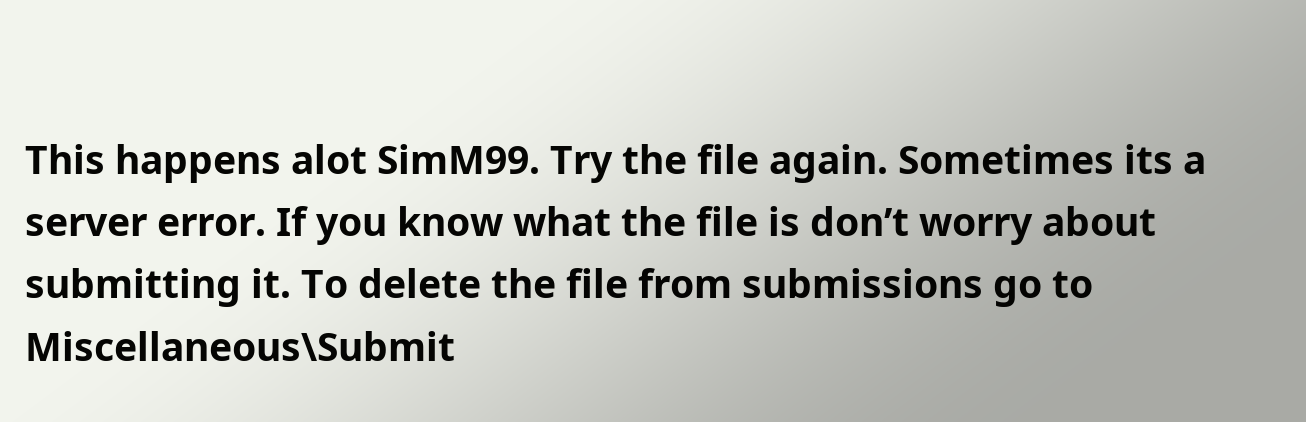This happens alot SimM99. Try the file again. Sometimes its a server error. If you know what the file is don’t worry about submitting it. To delete the file from submissions go to Miscellaneous\Submit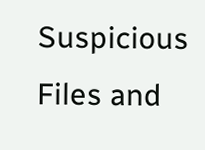Suspicious Files and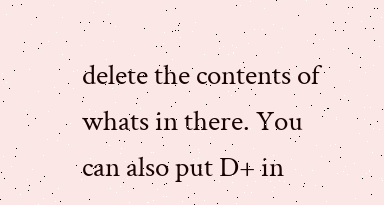delete the contents of whats in there. You can also put D+ in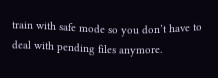train with safe mode so you don’t have to deal with pending files anymore.